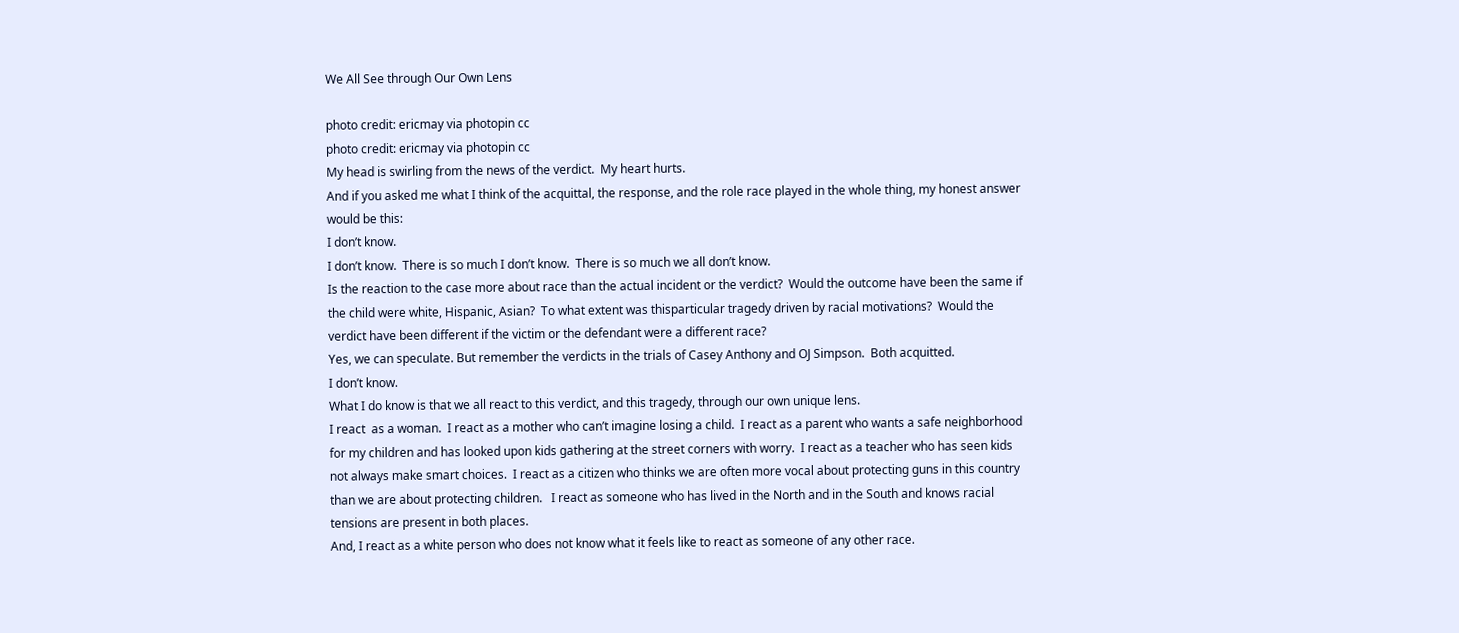We All See through Our Own Lens

photo credit: ericmay via photopin cc
photo credit: ericmay via photopin cc
My head is swirling from the news of the verdict.  My heart hurts.
And if you asked me what I think of the acquittal, the response, and the role race played in the whole thing, my honest answer would be this:
I don’t know.
I don’t know.  There is so much I don’t know.  There is so much we all don’t know.
Is the reaction to the case more about race than the actual incident or the verdict?  Would the outcome have been the same if the child were white, Hispanic, Asian?  To what extent was thisparticular tragedy driven by racial motivations?  Would the verdict have been different if the victim or the defendant were a different race?
Yes, we can speculate. But remember the verdicts in the trials of Casey Anthony and OJ Simpson.  Both acquitted.
I don’t know.
What I do know is that we all react to this verdict, and this tragedy, through our own unique lens.
I react  as a woman.  I react as a mother who can’t imagine losing a child.  I react as a parent who wants a safe neighborhood for my children and has looked upon kids gathering at the street corners with worry.  I react as a teacher who has seen kids not always make smart choices.  I react as a citizen who thinks we are often more vocal about protecting guns in this country than we are about protecting children.   I react as someone who has lived in the North and in the South and knows racial tensions are present in both places.
And, I react as a white person who does not know what it feels like to react as someone of any other race.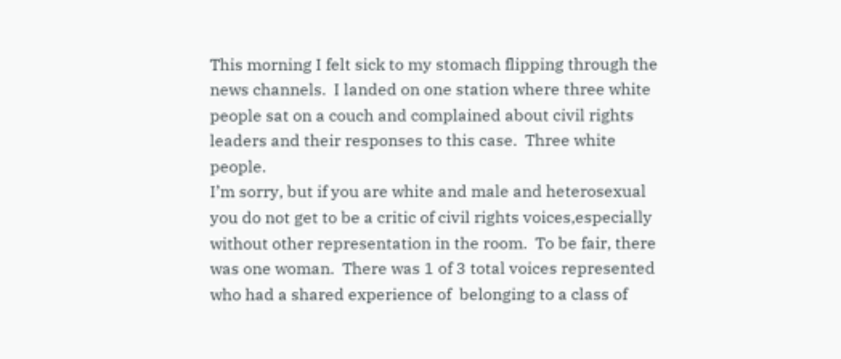This morning I felt sick to my stomach flipping through the news channels.  I landed on one station where three white people sat on a couch and complained about civil rights leaders and their responses to this case.  Three white people.
I’m sorry, but if you are white and male and heterosexual you do not get to be a critic of civil rights voices,especially without other representation in the room.  To be fair, there was one woman.  There was 1 of 3 total voices represented who had a shared experience of  belonging to a class of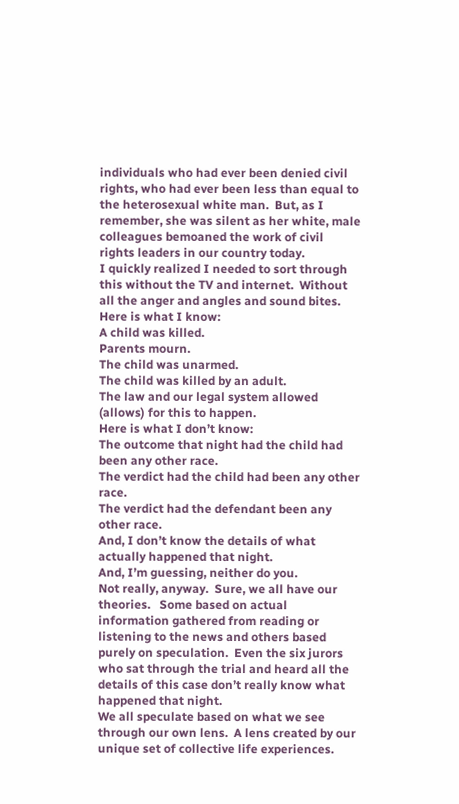individuals who had ever been denied civil rights, who had ever been less than equal to the heterosexual white man.  But, as I remember, she was silent as her white, male colleagues bemoaned the work of civil rights leaders in our country today.
I quickly realized I needed to sort through this without the TV and internet.  Without all the anger and angles and sound bites.
Here is what I know:
A child was killed.
Parents mourn.
The child was unarmed.
The child was killed by an adult.
The law and our legal system allowed (allows) for this to happen.
Here is what I don’t know:
The outcome that night had the child had been any other race.
The verdict had the child had been any other race.
The verdict had the defendant been any other race.
And, I don’t know the details of what actually happened that night.
And, I’m guessing, neither do you.
Not really, anyway.  Sure, we all have our theories.   Some based on actual information gathered from reading or listening to the news and others based purely on speculation.  Even the six jurors who sat through the trial and heard all the details of this case don’t really know what happened that night.
We all speculate based on what we see through our own lens.  A lens created by our unique set of collective life experiences.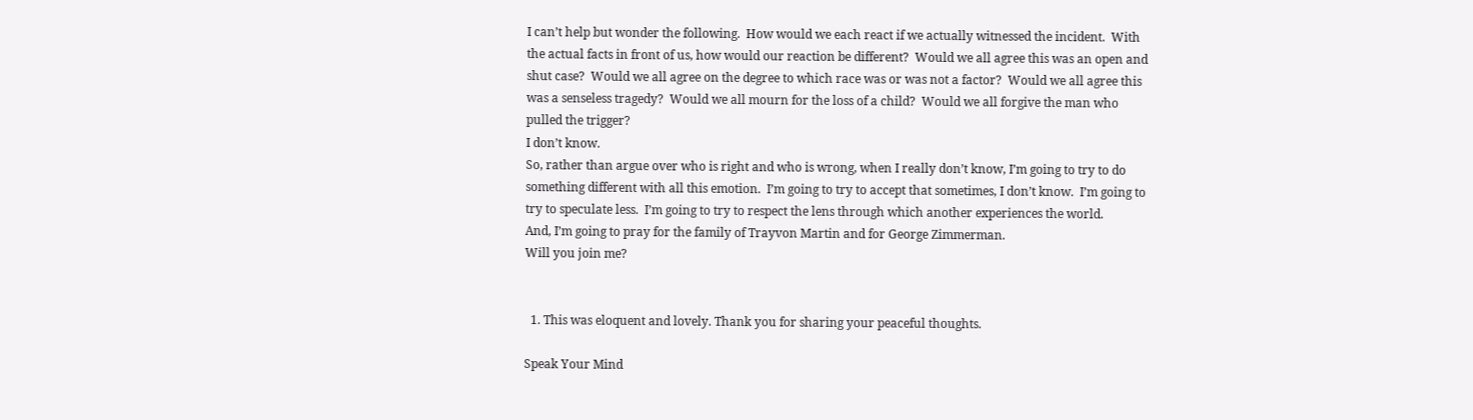I can’t help but wonder the following.  How would we each react if we actually witnessed the incident.  With the actual facts in front of us, how would our reaction be different?  Would we all agree this was an open and shut case?  Would we all agree on the degree to which race was or was not a factor?  Would we all agree this was a senseless tragedy?  Would we all mourn for the loss of a child?  Would we all forgive the man who pulled the trigger?
I don’t know.
So, rather than argue over who is right and who is wrong, when I really don’t know, I’m going to try to do something different with all this emotion.  I’m going to try to accept that sometimes, I don’t know.  I’m going to try to speculate less.  I’m going to try to respect the lens through which another experiences the world.
And, I’m going to pray for the family of Trayvon Martin and for George Zimmerman.
Will you join me?


  1. This was eloquent and lovely. Thank you for sharing your peaceful thoughts.

Speak Your Mind